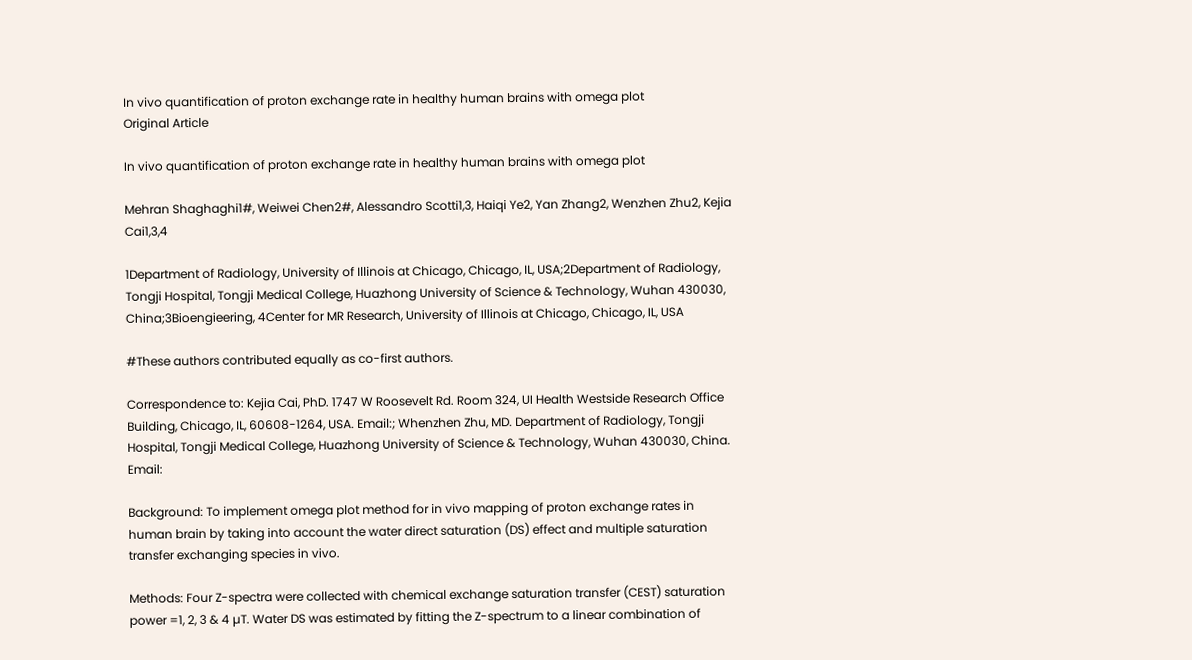In vivo quantification of proton exchange rate in healthy human brains with omega plot
Original Article

In vivo quantification of proton exchange rate in healthy human brains with omega plot

Mehran Shaghaghi1#, Weiwei Chen2#, Alessandro Scotti1,3, Haiqi Ye2, Yan Zhang2, Wenzhen Zhu2, Kejia Cai1,3,4

1Department of Radiology, University of Illinois at Chicago, Chicago, IL, USA;2Department of Radiology, Tongji Hospital, Tongji Medical College, Huazhong University of Science & Technology, Wuhan 430030, China;3Bioengieering, 4Center for MR Research, University of Illinois at Chicago, Chicago, IL, USA

#These authors contributed equally as co-first authors.

Correspondence to: Kejia Cai, PhD. 1747 W Roosevelt Rd. Room 324, UI Health Westside Research Office Building, Chicago, IL, 60608-1264, USA. Email:; Whenzhen Zhu, MD. Department of Radiology, Tongji Hospital, Tongji Medical College, Huazhong University of Science & Technology, Wuhan 430030, China. Email:

Background: To implement omega plot method for in vivo mapping of proton exchange rates in human brain by taking into account the water direct saturation (DS) effect and multiple saturation transfer exchanging species in vivo.

Methods: Four Z-spectra were collected with chemical exchange saturation transfer (CEST) saturation power =1, 2, 3 & 4 µT. Water DS was estimated by fitting the Z-spectrum to a linear combination of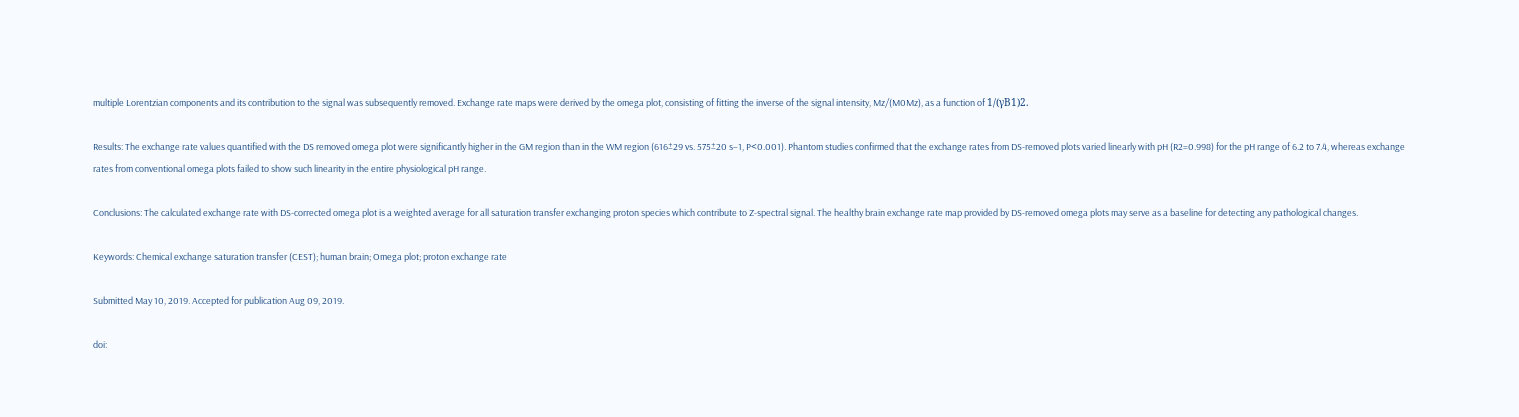multiple Lorentzian components and its contribution to the signal was subsequently removed. Exchange rate maps were derived by the omega plot, consisting of fitting the inverse of the signal intensity, Mz/(M0Mz), as a function of 1/(γB1)2.

Results: The exchange rate values quantified with the DS removed omega plot were significantly higher in the GM region than in the WM region (616±29 vs. 575±20 s−1, P<0.001). Phantom studies confirmed that the exchange rates from DS-removed plots varied linearly with pH (R2=0.998) for the pH range of 6.2 to 7.4, whereas exchange rates from conventional omega plots failed to show such linearity in the entire physiological pH range.

Conclusions: The calculated exchange rate with DS-corrected omega plot is a weighted average for all saturation transfer exchanging proton species which contribute to Z-spectral signal. The healthy brain exchange rate map provided by DS-removed omega plots may serve as a baseline for detecting any pathological changes.

Keywords: Chemical exchange saturation transfer (CEST); human brain; Omega plot; proton exchange rate

Submitted May 10, 2019. Accepted for publication Aug 09, 2019.

doi: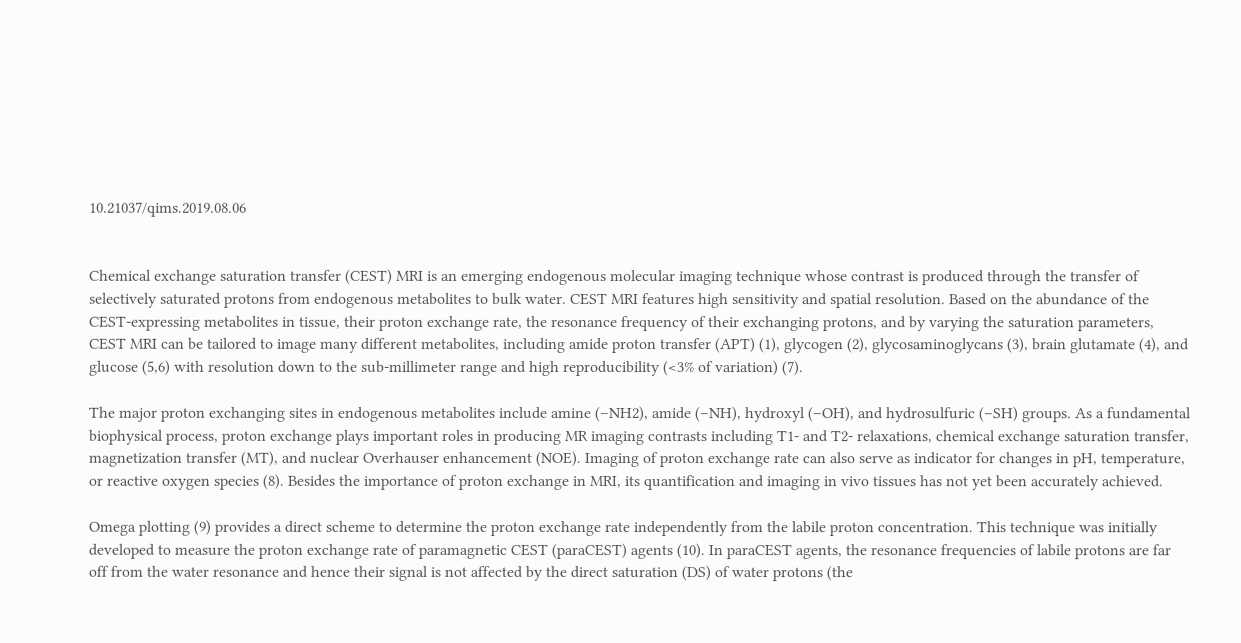10.21037/qims.2019.08.06


Chemical exchange saturation transfer (CEST) MRI is an emerging endogenous molecular imaging technique whose contrast is produced through the transfer of selectively saturated protons from endogenous metabolites to bulk water. CEST MRI features high sensitivity and spatial resolution. Based on the abundance of the CEST-expressing metabolites in tissue, their proton exchange rate, the resonance frequency of their exchanging protons, and by varying the saturation parameters, CEST MRI can be tailored to image many different metabolites, including amide proton transfer (APT) (1), glycogen (2), glycosaminoglycans (3), brain glutamate (4), and glucose (5,6) with resolution down to the sub-millimeter range and high reproducibility (<3% of variation) (7).

The major proton exchanging sites in endogenous metabolites include amine (–NH2), amide (–NH), hydroxyl (–OH), and hydrosulfuric (–SH) groups. As a fundamental biophysical process, proton exchange plays important roles in producing MR imaging contrasts including T1- and T2- relaxations, chemical exchange saturation transfer, magnetization transfer (MT), and nuclear Overhauser enhancement (NOE). Imaging of proton exchange rate can also serve as indicator for changes in pH, temperature, or reactive oxygen species (8). Besides the importance of proton exchange in MRI, its quantification and imaging in vivo tissues has not yet been accurately achieved.

Omega plotting (9) provides a direct scheme to determine the proton exchange rate independently from the labile proton concentration. This technique was initially developed to measure the proton exchange rate of paramagnetic CEST (paraCEST) agents (10). In paraCEST agents, the resonance frequencies of labile protons are far off from the water resonance and hence their signal is not affected by the direct saturation (DS) of water protons (the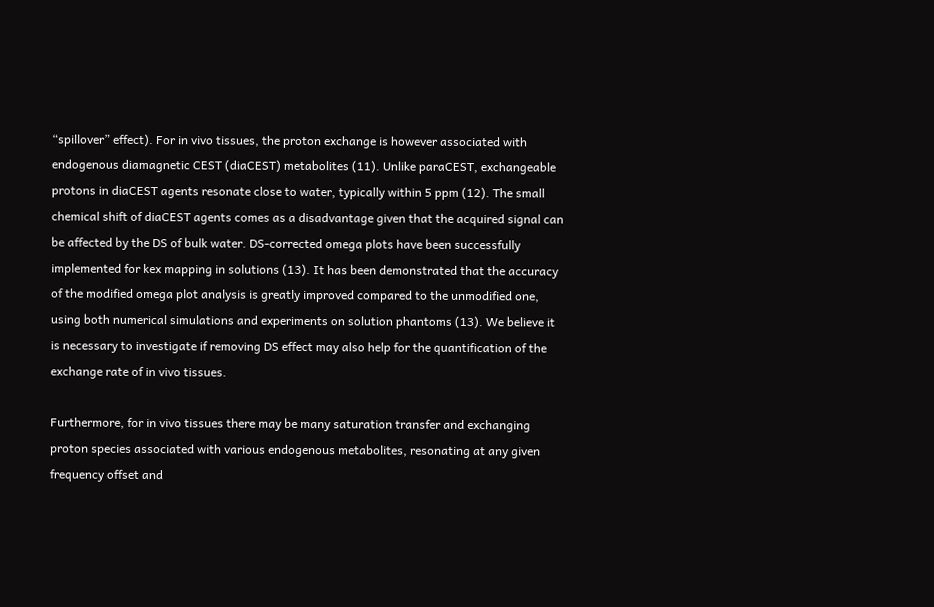“spillover” effect). For in vivo tissues, the proton exchange is however associated with endogenous diamagnetic CEST (diaCEST) metabolites (11). Unlike paraCEST, exchangeable protons in diaCEST agents resonate close to water, typically within 5 ppm (12). The small chemical shift of diaCEST agents comes as a disadvantage given that the acquired signal can be affected by the DS of bulk water. DS-corrected omega plots have been successfully implemented for kex mapping in solutions (13). It has been demonstrated that the accuracy of the modified omega plot analysis is greatly improved compared to the unmodified one, using both numerical simulations and experiments on solution phantoms (13). We believe it is necessary to investigate if removing DS effect may also help for the quantification of the exchange rate of in vivo tissues.

Furthermore, for in vivo tissues there may be many saturation transfer and exchanging proton species associated with various endogenous metabolites, resonating at any given frequency offset and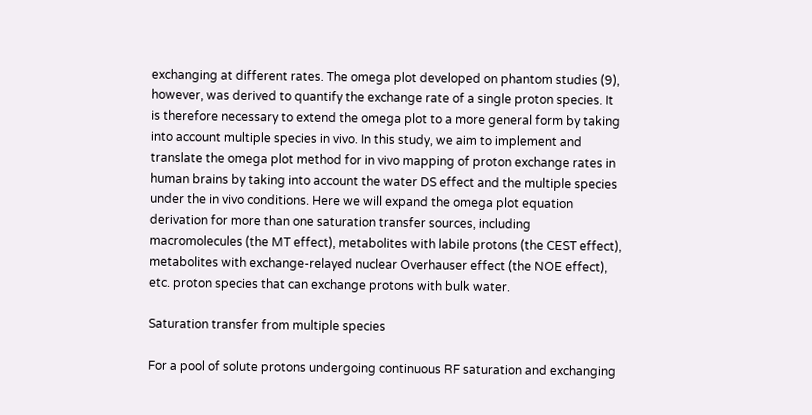exchanging at different rates. The omega plot developed on phantom studies (9), however, was derived to quantify the exchange rate of a single proton species. It is therefore necessary to extend the omega plot to a more general form by taking into account multiple species in vivo. In this study, we aim to implement and translate the omega plot method for in vivo mapping of proton exchange rates in human brains by taking into account the water DS effect and the multiple species under the in vivo conditions. Here we will expand the omega plot equation derivation for more than one saturation transfer sources, including macromolecules (the MT effect), metabolites with labile protons (the CEST effect), metabolites with exchange-relayed nuclear Overhauser effect (the NOE effect), etc. proton species that can exchange protons with bulk water.

Saturation transfer from multiple species

For a pool of solute protons undergoing continuous RF saturation and exchanging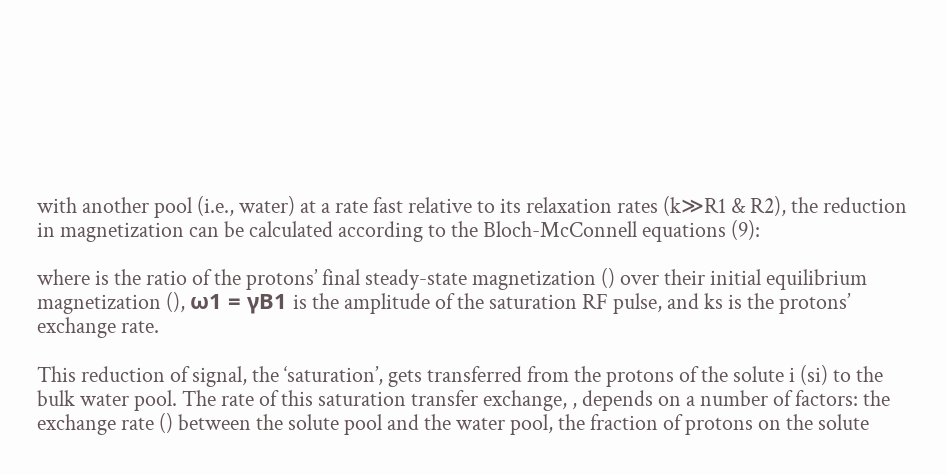with another pool (i.e., water) at a rate fast relative to its relaxation rates (k≫R1 & R2), the reduction in magnetization can be calculated according to the Bloch-McConnell equations (9):

where is the ratio of the protons’ final steady-state magnetization () over their initial equilibrium magnetization (), ω1 = γB1 is the amplitude of the saturation RF pulse, and ks is the protons’ exchange rate.

This reduction of signal, the ‘saturation’, gets transferred from the protons of the solute i (si) to the bulk water pool. The rate of this saturation transfer exchange, , depends on a number of factors: the exchange rate () between the solute pool and the water pool, the fraction of protons on the solute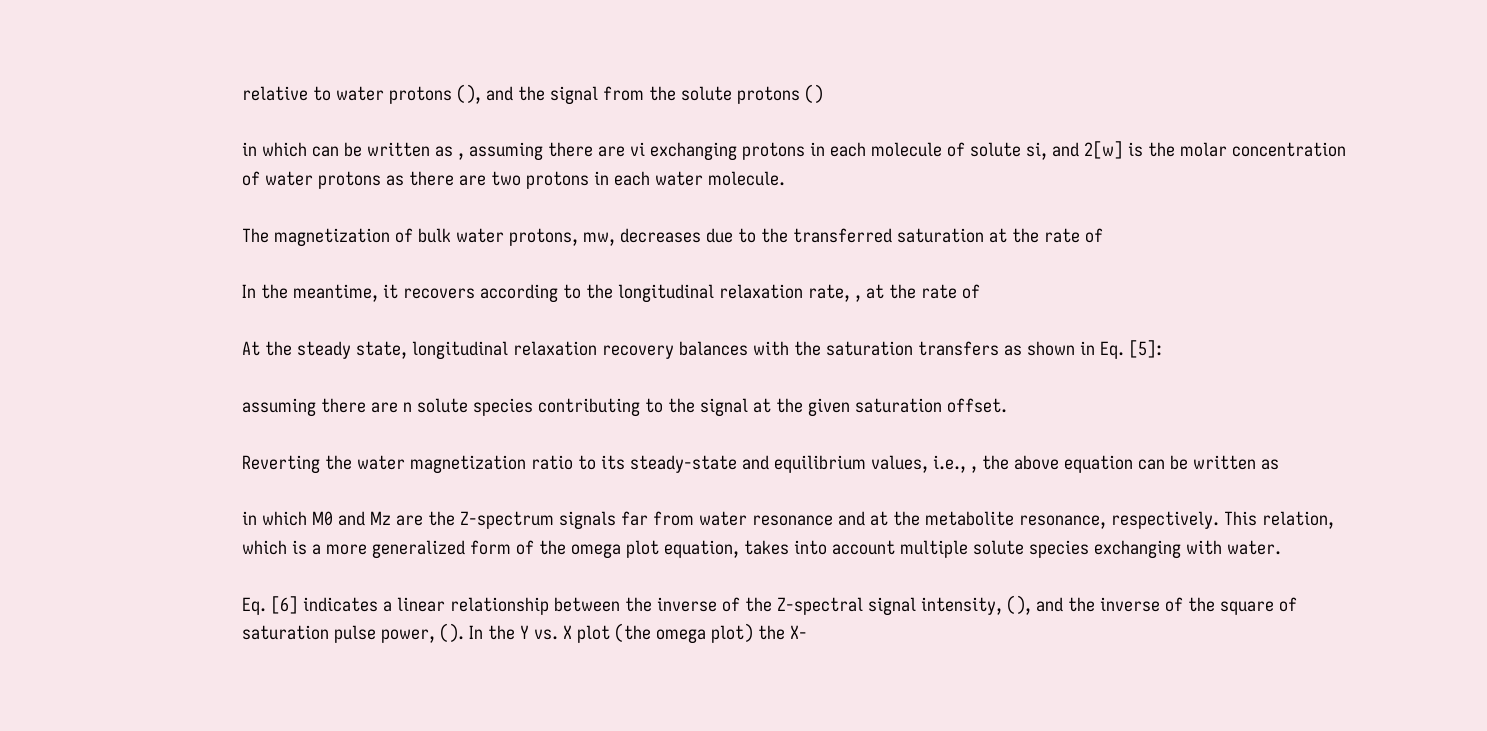relative to water protons (), and the signal from the solute protons ()

in which can be written as , assuming there are vi exchanging protons in each molecule of solute si, and 2[w] is the molar concentration of water protons as there are two protons in each water molecule.

The magnetization of bulk water protons, mw, decreases due to the transferred saturation at the rate of

In the meantime, it recovers according to the longitudinal relaxation rate, , at the rate of

At the steady state, longitudinal relaxation recovery balances with the saturation transfers as shown in Eq. [5]:

assuming there are n solute species contributing to the signal at the given saturation offset.

Reverting the water magnetization ratio to its steady-state and equilibrium values, i.e., , the above equation can be written as

in which M0 and Mz are the Z-spectrum signals far from water resonance and at the metabolite resonance, respectively. This relation, which is a more generalized form of the omega plot equation, takes into account multiple solute species exchanging with water.

Eq. [6] indicates a linear relationship between the inverse of the Z-spectral signal intensity, (), and the inverse of the square of saturation pulse power, (). In the Y vs. X plot (the omega plot) the X-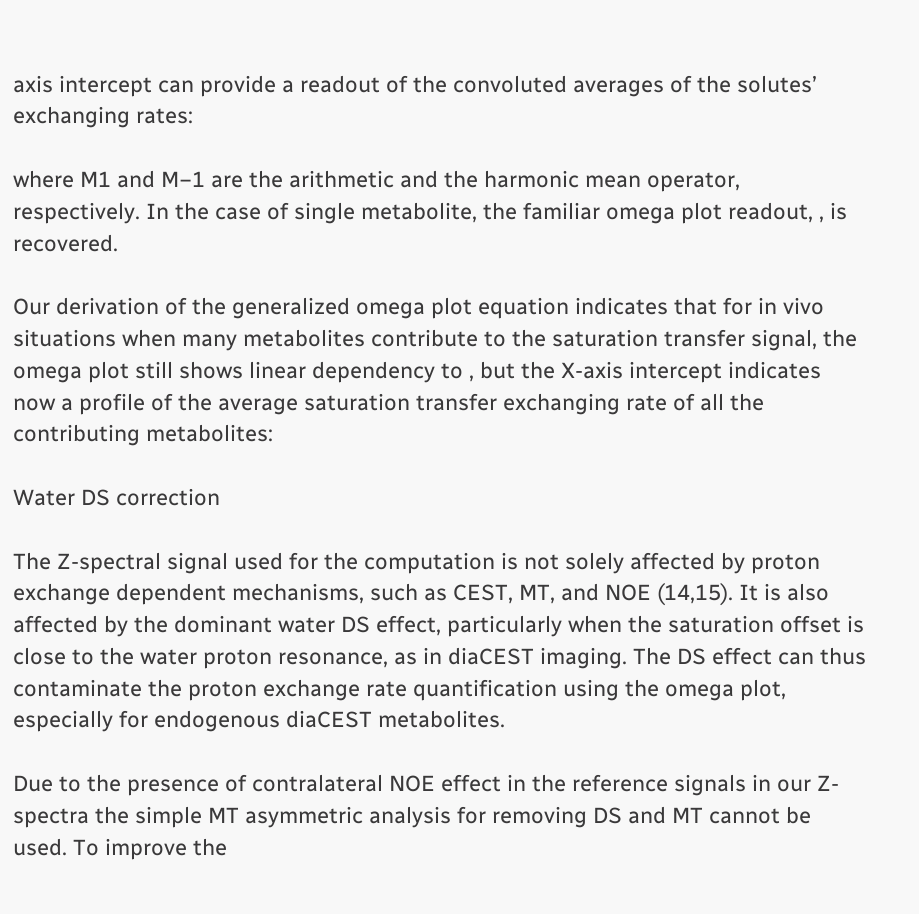axis intercept can provide a readout of the convoluted averages of the solutes’ exchanging rates:

where M1 and M−1 are the arithmetic and the harmonic mean operator, respectively. In the case of single metabolite, the familiar omega plot readout, , is recovered.

Our derivation of the generalized omega plot equation indicates that for in vivo situations when many metabolites contribute to the saturation transfer signal, the omega plot still shows linear dependency to , but the X-axis intercept indicates now a profile of the average saturation transfer exchanging rate of all the contributing metabolites:

Water DS correction

The Z-spectral signal used for the computation is not solely affected by proton exchange dependent mechanisms, such as CEST, MT, and NOE (14,15). It is also affected by the dominant water DS effect, particularly when the saturation offset is close to the water proton resonance, as in diaCEST imaging. The DS effect can thus contaminate the proton exchange rate quantification using the omega plot, especially for endogenous diaCEST metabolites.

Due to the presence of contralateral NOE effect in the reference signals in our Z-spectra the simple MT asymmetric analysis for removing DS and MT cannot be used. To improve the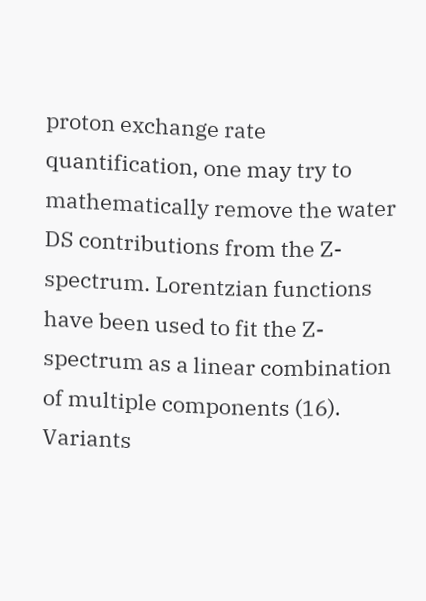proton exchange rate quantification, one may try to mathematically remove the water DS contributions from the Z-spectrum. Lorentzian functions have been used to fit the Z-spectrum as a linear combination of multiple components (16). Variants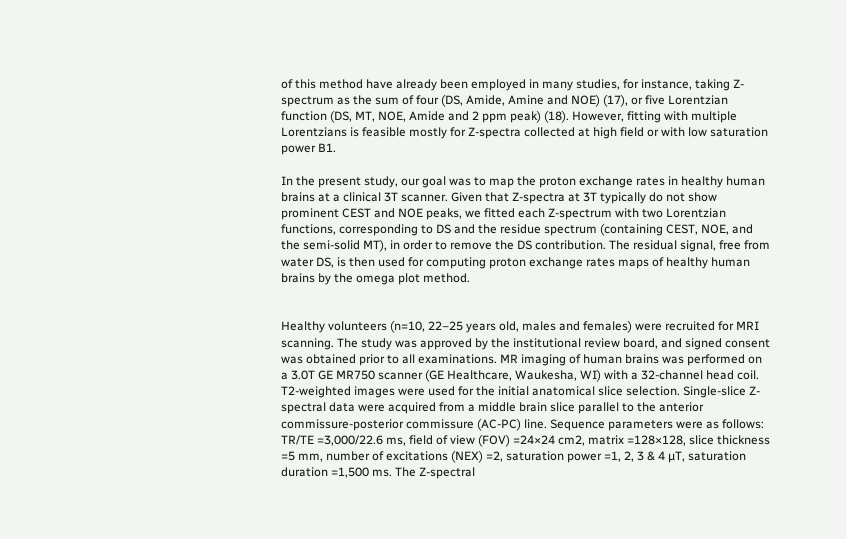of this method have already been employed in many studies, for instance, taking Z-spectrum as the sum of four (DS, Amide, Amine and NOE) (17), or five Lorentzian function (DS, MT, NOE, Amide and 2 ppm peak) (18). However, fitting with multiple Lorentzians is feasible mostly for Z-spectra collected at high field or with low saturation power B1.

In the present study, our goal was to map the proton exchange rates in healthy human brains at a clinical 3T scanner. Given that Z-spectra at 3T typically do not show prominent CEST and NOE peaks, we fitted each Z-spectrum with two Lorentzian functions, corresponding to DS and the residue spectrum (containing CEST, NOE, and the semi-solid MT), in order to remove the DS contribution. The residual signal, free from water DS, is then used for computing proton exchange rates maps of healthy human brains by the omega plot method.


Healthy volunteers (n=10, 22–25 years old, males and females) were recruited for MRI scanning. The study was approved by the institutional review board, and signed consent was obtained prior to all examinations. MR imaging of human brains was performed on a 3.0T GE MR750 scanner (GE Healthcare, Waukesha, WI) with a 32-channel head coil. T2-weighted images were used for the initial anatomical slice selection. Single-slice Z-spectral data were acquired from a middle brain slice parallel to the anterior commissure-posterior commissure (AC-PC) line. Sequence parameters were as follows: TR/TE =3,000/22.6 ms, field of view (FOV) =24×24 cm2, matrix =128×128, slice thickness =5 mm, number of excitations (NEX) =2, saturation power =1, 2, 3 & 4 µT, saturation duration =1,500 ms. The Z-spectral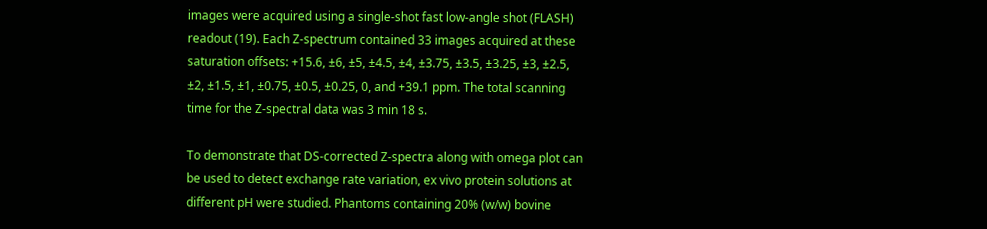images were acquired using a single-shot fast low-angle shot (FLASH) readout (19). Each Z-spectrum contained 33 images acquired at these saturation offsets: +15.6, ±6, ±5, ±4.5, ±4, ±3.75, ±3.5, ±3.25, ±3, ±2.5, ±2, ±1.5, ±1, ±0.75, ±0.5, ±0.25, 0, and +39.1 ppm. The total scanning time for the Z-spectral data was 3 min 18 s.

To demonstrate that DS-corrected Z-spectra along with omega plot can be used to detect exchange rate variation, ex vivo protein solutions at different pH were studied. Phantoms containing 20% (w/w) bovine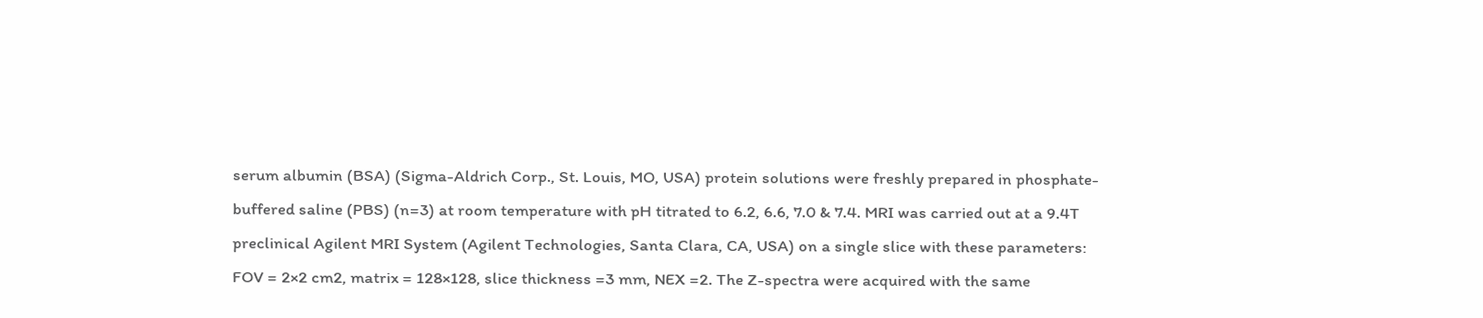serum albumin (BSA) (Sigma-Aldrich Corp., St. Louis, MO, USA) protein solutions were freshly prepared in phosphate-buffered saline (PBS) (n=3) at room temperature with pH titrated to 6.2, 6.6, 7.0 & 7.4. MRI was carried out at a 9.4T preclinical Agilent MRI System (Agilent Technologies, Santa Clara, CA, USA) on a single slice with these parameters: FOV = 2×2 cm2, matrix = 128×128, slice thickness =3 mm, NEX =2. The Z-spectra were acquired with the same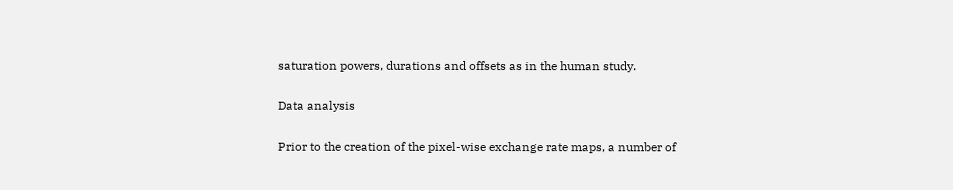saturation powers, durations and offsets as in the human study.

Data analysis

Prior to the creation of the pixel-wise exchange rate maps, a number of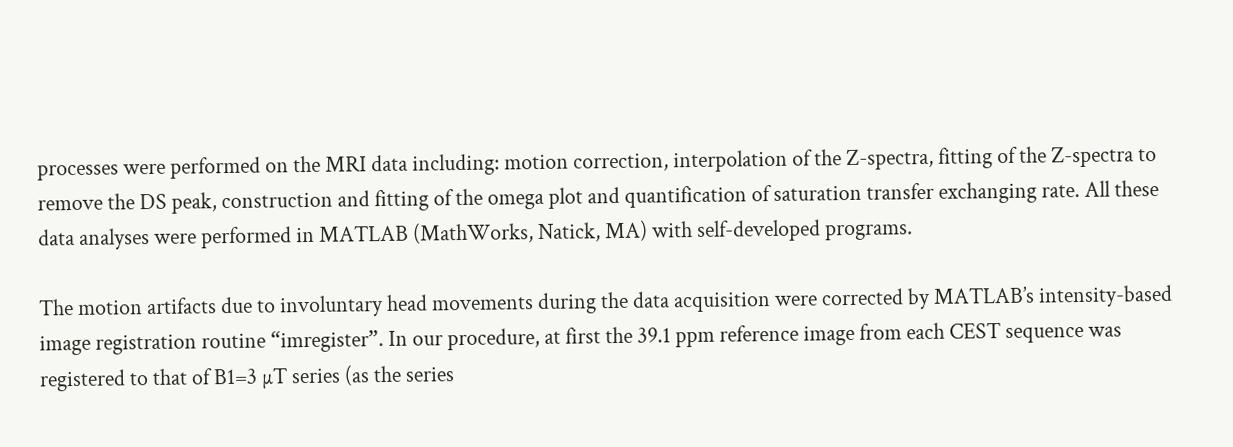processes were performed on the MRI data including: motion correction, interpolation of the Z-spectra, fitting of the Z-spectra to remove the DS peak, construction and fitting of the omega plot and quantification of saturation transfer exchanging rate. All these data analyses were performed in MATLAB (MathWorks, Natick, MA) with self-developed programs.

The motion artifacts due to involuntary head movements during the data acquisition were corrected by MATLAB’s intensity-based image registration routine “imregister”. In our procedure, at first the 39.1 ppm reference image from each CEST sequence was registered to that of B1=3 µT series (as the series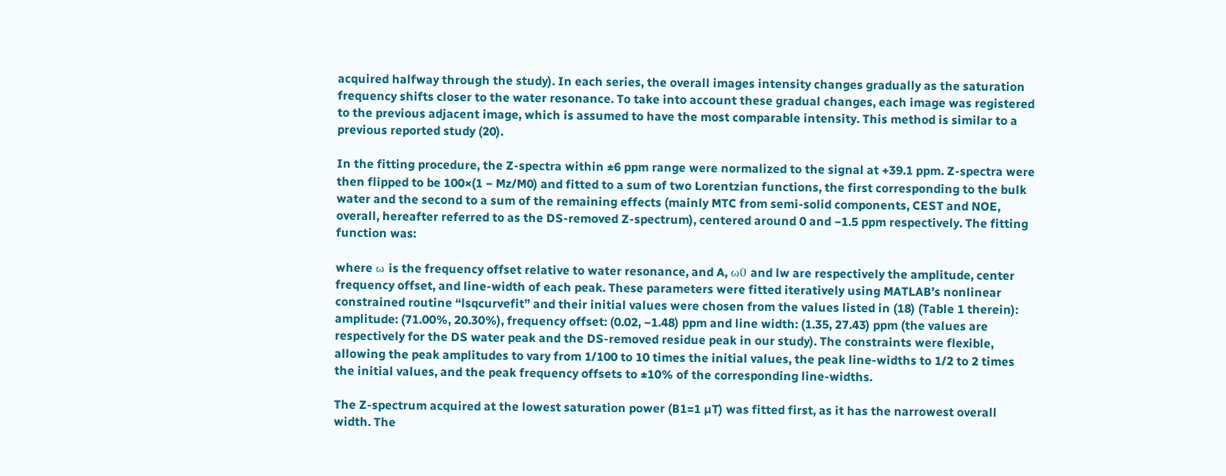acquired halfway through the study). In each series, the overall images intensity changes gradually as the saturation frequency shifts closer to the water resonance. To take into account these gradual changes, each image was registered to the previous adjacent image, which is assumed to have the most comparable intensity. This method is similar to a previous reported study (20).

In the fitting procedure, the Z-spectra within ±6 ppm range were normalized to the signal at +39.1 ppm. Z-spectra were then flipped to be 100×(1 − Mz/M0) and fitted to a sum of two Lorentzian functions, the first corresponding to the bulk water and the second to a sum of the remaining effects (mainly MTC from semi-solid components, CEST and NOE, overall, hereafter referred to as the DS-removed Z-spectrum), centered around 0 and −1.5 ppm respectively. The fitting function was:

where ω is the frequency offset relative to water resonance, and A, ω0 and lw are respectively the amplitude, center frequency offset, and line-width of each peak. These parameters were fitted iteratively using MATLAB’s nonlinear constrained routine “lsqcurvefit” and their initial values were chosen from the values listed in (18) (Table 1 therein): amplitude: (71.00%, 20.30%), frequency offset: (0.02, −1.48) ppm and line width: (1.35, 27.43) ppm (the values are respectively for the DS water peak and the DS-removed residue peak in our study). The constraints were flexible, allowing the peak amplitudes to vary from 1/100 to 10 times the initial values, the peak line-widths to 1/2 to 2 times the initial values, and the peak frequency offsets to ±10% of the corresponding line-widths.

The Z-spectrum acquired at the lowest saturation power (B1=1 µT) was fitted first, as it has the narrowest overall width. The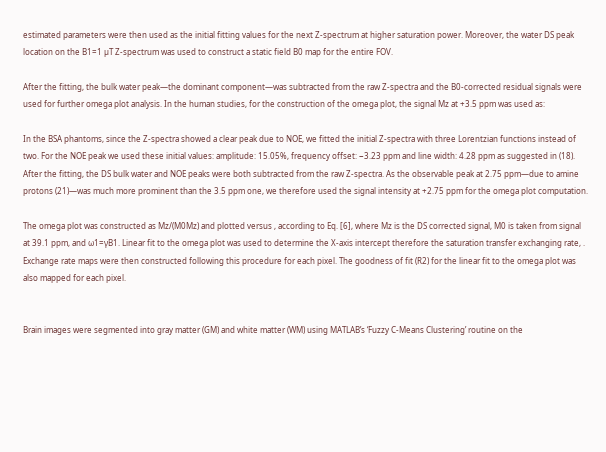estimated parameters were then used as the initial fitting values for the next Z-spectrum at higher saturation power. Moreover, the water DS peak location on the B1=1 µT Z-spectrum was used to construct a static field B0 map for the entire FOV.

After the fitting, the bulk water peak—the dominant component—was subtracted from the raw Z-spectra and the B0-corrected residual signals were used for further omega plot analysis. In the human studies, for the construction of the omega plot, the signal Mz at +3.5 ppm was used as:

In the BSA phantoms, since the Z-spectra showed a clear peak due to NOE, we fitted the initial Z-spectra with three Lorentzian functions instead of two. For the NOE peak we used these initial values: amplitude: 15.05%, frequency offset: −3.23 ppm and line width: 4.28 ppm as suggested in (18). After the fitting, the DS bulk water and NOE peaks were both subtracted from the raw Z-spectra. As the observable peak at 2.75 ppm—due to amine protons (21)—was much more prominent than the 3.5 ppm one, we therefore used the signal intensity at +2.75 ppm for the omega plot computation.

The omega plot was constructed as Mz/(M0Mz) and plotted versus , according to Eq. [6], where Mz is the DS corrected signal, M0 is taken from signal at 39.1 ppm, and ω1=γB1. Linear fit to the omega plot was used to determine the X-axis intercept therefore the saturation transfer exchanging rate, . Exchange rate maps were then constructed following this procedure for each pixel. The goodness of fit (R2) for the linear fit to the omega plot was also mapped for each pixel.


Brain images were segmented into gray matter (GM) and white matter (WM) using MATLAB’s ‘Fuzzy C-Means Clustering’ routine on the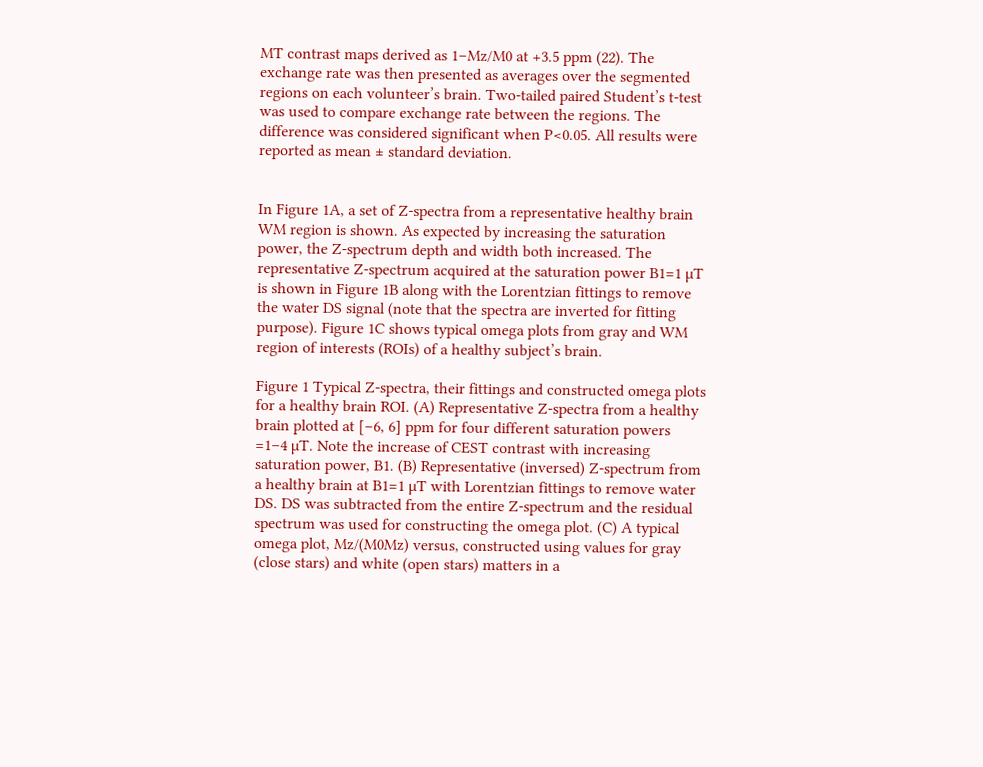MT contrast maps derived as 1−Mz/M0 at +3.5 ppm (22). The exchange rate was then presented as averages over the segmented regions on each volunteer’s brain. Two-tailed paired Student’s t-test was used to compare exchange rate between the regions. The difference was considered significant when P<0.05. All results were reported as mean ± standard deviation.


In Figure 1A, a set of Z-spectra from a representative healthy brain WM region is shown. As expected by increasing the saturation power, the Z-spectrum depth and width both increased. The representative Z-spectrum acquired at the saturation power B1=1 µT is shown in Figure 1B along with the Lorentzian fittings to remove the water DS signal (note that the spectra are inverted for fitting purpose). Figure 1C shows typical omega plots from gray and WM region of interests (ROIs) of a healthy subject’s brain.

Figure 1 Typical Z-spectra, their fittings and constructed omega plots for a healthy brain ROI. (A) Representative Z-spectra from a healthy brain plotted at [−6, 6] ppm for four different saturation powers =1–4 µT. Note the increase of CEST contrast with increasing saturation power, B1. (B) Representative (inversed) Z-spectrum from a healthy brain at B1=1 µT with Lorentzian fittings to remove water DS. DS was subtracted from the entire Z-spectrum and the residual spectrum was used for constructing the omega plot. (C) A typical omega plot, Mz/(M0Mz) versus, constructed using values for gray (close stars) and white (open stars) matters in a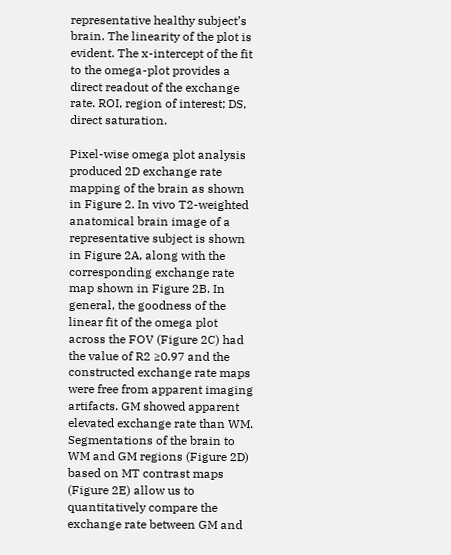representative healthy subject’s brain. The linearity of the plot is evident. The x-intercept of the fit to the omega-plot provides a direct readout of the exchange rate. ROI, region of interest; DS, direct saturation.

Pixel-wise omega plot analysis produced 2D exchange rate mapping of the brain as shown in Figure 2. In vivo T2-weighted anatomical brain image of a representative subject is shown in Figure 2A, along with the corresponding exchange rate map shown in Figure 2B. In general, the goodness of the linear fit of the omega plot across the FOV (Figure 2C) had the value of R2 ≥0.97 and the constructed exchange rate maps were free from apparent imaging artifacts. GM showed apparent elevated exchange rate than WM. Segmentations of the brain to WM and GM regions (Figure 2D) based on MT contrast maps (Figure 2E) allow us to quantitatively compare the exchange rate between GM and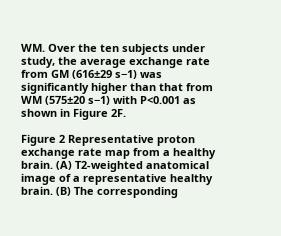WM. Over the ten subjects under study, the average exchange rate from GM (616±29 s−1) was significantly higher than that from WM (575±20 s−1) with P<0.001 as shown in Figure 2F.

Figure 2 Representative proton exchange rate map from a healthy brain. (A) T2-weighted anatomical image of a representative healthy brain. (B) The corresponding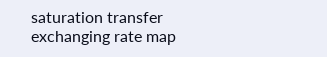saturation transfer exchanging rate map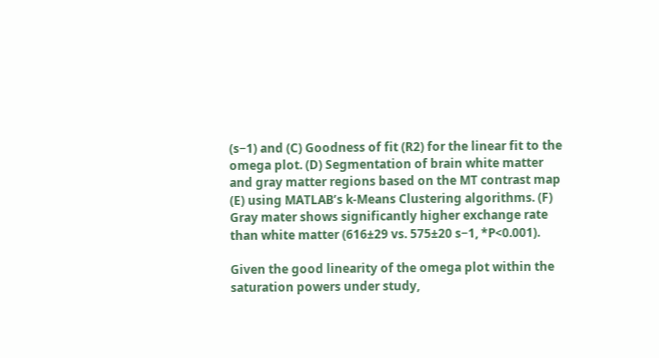(s−1) and (C) Goodness of fit (R2) for the linear fit to the omega plot. (D) Segmentation of brain white matter and gray matter regions based on the MT contrast map (E) using MATLAB’s k-Means Clustering algorithms. (F) Gray mater shows significantly higher exchange rate than white matter (616±29 vs. 575±20 s−1, *P<0.001).

Given the good linearity of the omega plot within the saturation powers under study,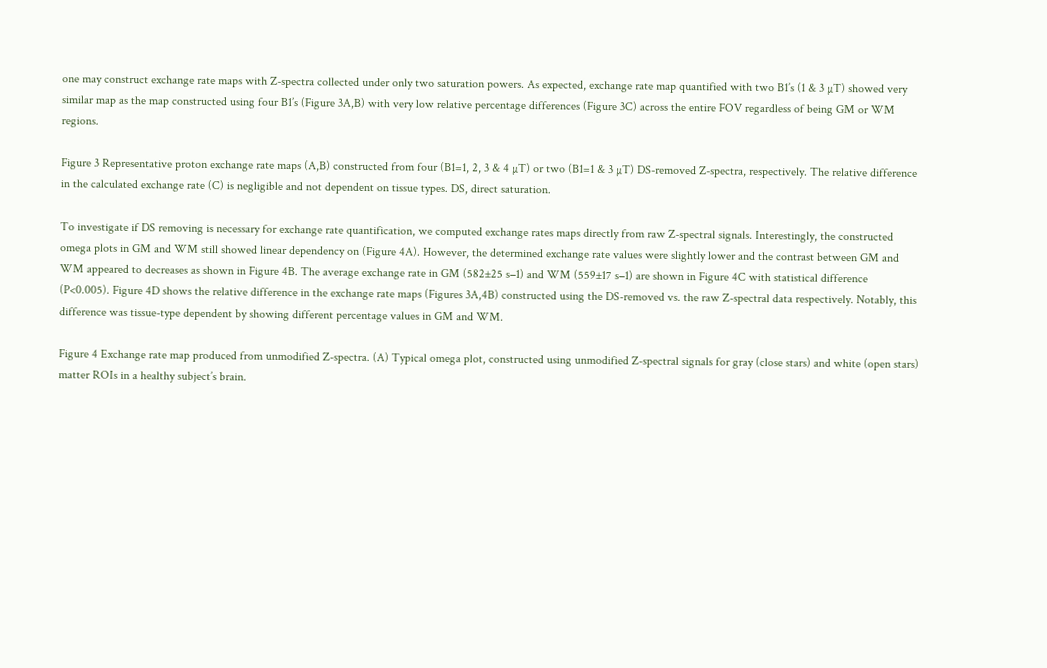one may construct exchange rate maps with Z-spectra collected under only two saturation powers. As expected, exchange rate map quantified with two B1’s (1 & 3 µT) showed very similar map as the map constructed using four B1’s (Figure 3A,B) with very low relative percentage differences (Figure 3C) across the entire FOV regardless of being GM or WM regions.

Figure 3 Representative proton exchange rate maps (A,B) constructed from four (B1=1, 2, 3 & 4 µT) or two (B1=1 & 3 µT) DS-removed Z-spectra, respectively. The relative difference in the calculated exchange rate (C) is negligible and not dependent on tissue types. DS, direct saturation.

To investigate if DS removing is necessary for exchange rate quantification, we computed exchange rates maps directly from raw Z-spectral signals. Interestingly, the constructed omega plots in GM and WM still showed linear dependency on (Figure 4A). However, the determined exchange rate values were slightly lower and the contrast between GM and WM appeared to decreases as shown in Figure 4B. The average exchange rate in GM (582±25 s−1) and WM (559±17 s−1) are shown in Figure 4C with statistical difference (P<0.005). Figure 4D shows the relative difference in the exchange rate maps (Figures 3A,4B) constructed using the DS-removed vs. the raw Z-spectral data respectively. Notably, this difference was tissue-type dependent by showing different percentage values in GM and WM.

Figure 4 Exchange rate map produced from unmodified Z-spectra. (A) Typical omega plot, constructed using unmodified Z-spectral signals for gray (close stars) and white (open stars) matter ROIs in a healthy subject’s brain.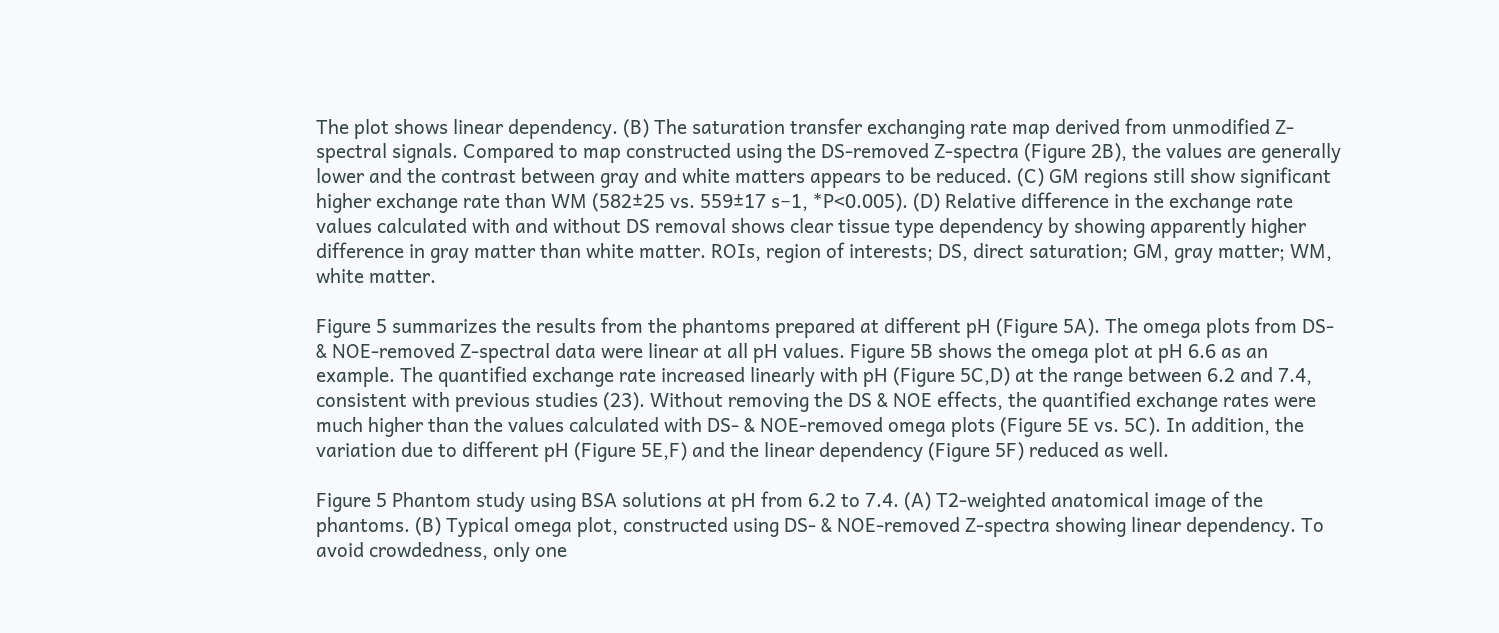The plot shows linear dependency. (B) The saturation transfer exchanging rate map derived from unmodified Z-spectral signals. Compared to map constructed using the DS-removed Z-spectra (Figure 2B), the values are generally lower and the contrast between gray and white matters appears to be reduced. (C) GM regions still show significant higher exchange rate than WM (582±25 vs. 559±17 s−1, *P<0.005). (D) Relative difference in the exchange rate values calculated with and without DS removal shows clear tissue type dependency by showing apparently higher difference in gray matter than white matter. ROIs, region of interests; DS, direct saturation; GM, gray matter; WM, white matter.

Figure 5 summarizes the results from the phantoms prepared at different pH (Figure 5A). The omega plots from DS- & NOE-removed Z-spectral data were linear at all pH values. Figure 5B shows the omega plot at pH 6.6 as an example. The quantified exchange rate increased linearly with pH (Figure 5C,D) at the range between 6.2 and 7.4, consistent with previous studies (23). Without removing the DS & NOE effects, the quantified exchange rates were much higher than the values calculated with DS- & NOE-removed omega plots (Figure 5E vs. 5C). In addition, the variation due to different pH (Figure 5E,F) and the linear dependency (Figure 5F) reduced as well.

Figure 5 Phantom study using BSA solutions at pH from 6.2 to 7.4. (A) T2-weighted anatomical image of the phantoms. (B) Typical omega plot, constructed using DS- & NOE-removed Z-spectra showing linear dependency. To avoid crowdedness, only one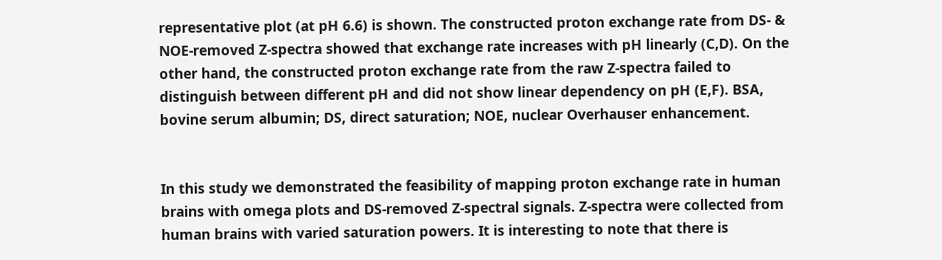representative plot (at pH 6.6) is shown. The constructed proton exchange rate from DS- & NOE-removed Z-spectra showed that exchange rate increases with pH linearly (C,D). On the other hand, the constructed proton exchange rate from the raw Z-spectra failed to distinguish between different pH and did not show linear dependency on pH (E,F). BSA, bovine serum albumin; DS, direct saturation; NOE, nuclear Overhauser enhancement.


In this study we demonstrated the feasibility of mapping proton exchange rate in human brains with omega plots and DS-removed Z-spectral signals. Z-spectra were collected from human brains with varied saturation powers. It is interesting to note that there is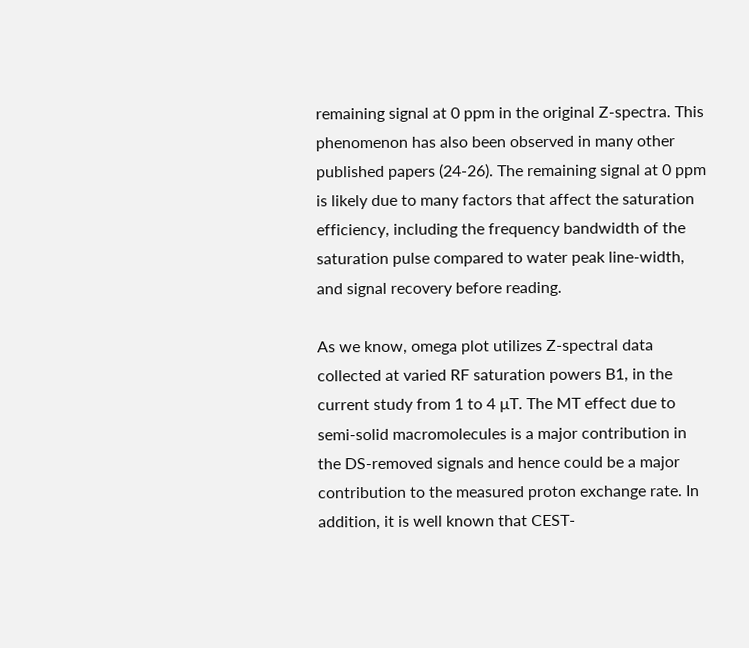remaining signal at 0 ppm in the original Z-spectra. This phenomenon has also been observed in many other published papers (24-26). The remaining signal at 0 ppm is likely due to many factors that affect the saturation efficiency, including the frequency bandwidth of the saturation pulse compared to water peak line-width, and signal recovery before reading.

As we know, omega plot utilizes Z-spectral data collected at varied RF saturation powers B1, in the current study from 1 to 4 µT. The MT effect due to semi-solid macromolecules is a major contribution in the DS-removed signals and hence could be a major contribution to the measured proton exchange rate. In addition, it is well known that CEST-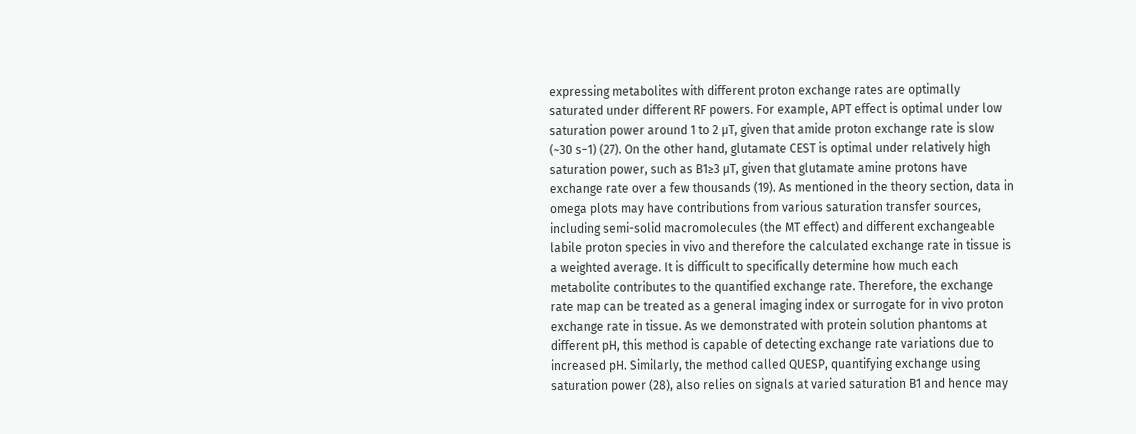expressing metabolites with different proton exchange rates are optimally saturated under different RF powers. For example, APT effect is optimal under low saturation power around 1 to 2 µT, given that amide proton exchange rate is slow (~30 s−1) (27). On the other hand, glutamate CEST is optimal under relatively high saturation power, such as B1≥3 µT, given that glutamate amine protons have exchange rate over a few thousands (19). As mentioned in the theory section, data in omega plots may have contributions from various saturation transfer sources, including semi-solid macromolecules (the MT effect) and different exchangeable labile proton species in vivo and therefore the calculated exchange rate in tissue is a weighted average. It is difficult to specifically determine how much each metabolite contributes to the quantified exchange rate. Therefore, the exchange rate map can be treated as a general imaging index or surrogate for in vivo proton exchange rate in tissue. As we demonstrated with protein solution phantoms at different pH, this method is capable of detecting exchange rate variations due to increased pH. Similarly, the method called QUESP, quantifying exchange using saturation power (28), also relies on signals at varied saturation B1 and hence may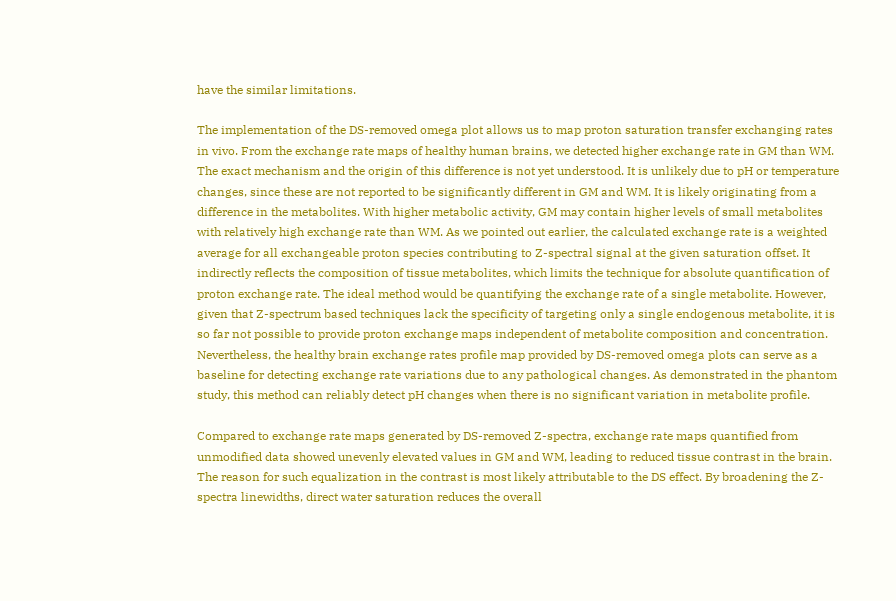have the similar limitations.

The implementation of the DS-removed omega plot allows us to map proton saturation transfer exchanging rates in vivo. From the exchange rate maps of healthy human brains, we detected higher exchange rate in GM than WM. The exact mechanism and the origin of this difference is not yet understood. It is unlikely due to pH or temperature changes, since these are not reported to be significantly different in GM and WM. It is likely originating from a difference in the metabolites. With higher metabolic activity, GM may contain higher levels of small metabolites with relatively high exchange rate than WM. As we pointed out earlier, the calculated exchange rate is a weighted average for all exchangeable proton species contributing to Z-spectral signal at the given saturation offset. It indirectly reflects the composition of tissue metabolites, which limits the technique for absolute quantification of proton exchange rate. The ideal method would be quantifying the exchange rate of a single metabolite. However, given that Z-spectrum based techniques lack the specificity of targeting only a single endogenous metabolite, it is so far not possible to provide proton exchange maps independent of metabolite composition and concentration. Nevertheless, the healthy brain exchange rates profile map provided by DS-removed omega plots can serve as a baseline for detecting exchange rate variations due to any pathological changes. As demonstrated in the phantom study, this method can reliably detect pH changes when there is no significant variation in metabolite profile.

Compared to exchange rate maps generated by DS-removed Z-spectra, exchange rate maps quantified from unmodified data showed unevenly elevated values in GM and WM, leading to reduced tissue contrast in the brain. The reason for such equalization in the contrast is most likely attributable to the DS effect. By broadening the Z-spectra linewidths, direct water saturation reduces the overall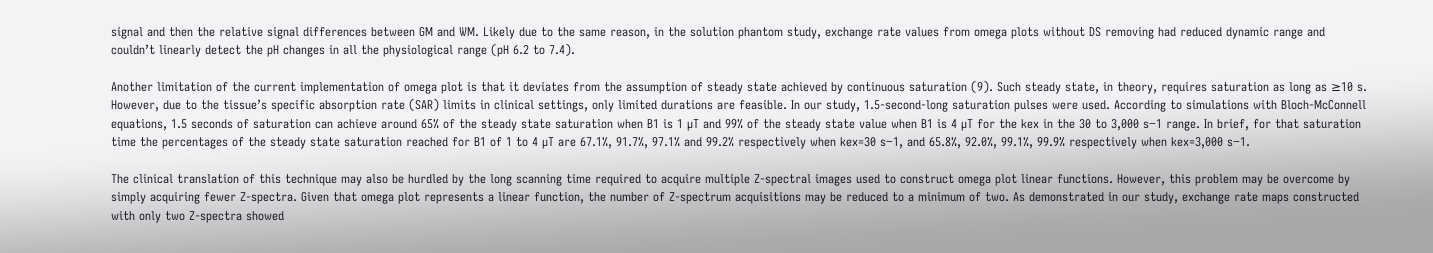signal and then the relative signal differences between GM and WM. Likely due to the same reason, in the solution phantom study, exchange rate values from omega plots without DS removing had reduced dynamic range and couldn’t linearly detect the pH changes in all the physiological range (pH 6.2 to 7.4).

Another limitation of the current implementation of omega plot is that it deviates from the assumption of steady state achieved by continuous saturation (9). Such steady state, in theory, requires saturation as long as ≥10 s. However, due to the tissue’s specific absorption rate (SAR) limits in clinical settings, only limited durations are feasible. In our study, 1.5-second-long saturation pulses were used. According to simulations with Bloch-McConnell equations, 1.5 seconds of saturation can achieve around 65% of the steady state saturation when B1 is 1 µT and 99% of the steady state value when B1 is 4 µT for the kex in the 30 to 3,000 s−1 range. In brief, for that saturation time the percentages of the steady state saturation reached for B1 of 1 to 4 µT are 67.1%, 91.7%, 97.1% and 99.2% respectively when kex=30 s−1, and 65.8%, 92.0%, 99.1%, 99.9% respectively when kex=3,000 s−1.

The clinical translation of this technique may also be hurdled by the long scanning time required to acquire multiple Z-spectral images used to construct omega plot linear functions. However, this problem may be overcome by simply acquiring fewer Z-spectra. Given that omega plot represents a linear function, the number of Z-spectrum acquisitions may be reduced to a minimum of two. As demonstrated in our study, exchange rate maps constructed with only two Z-spectra showed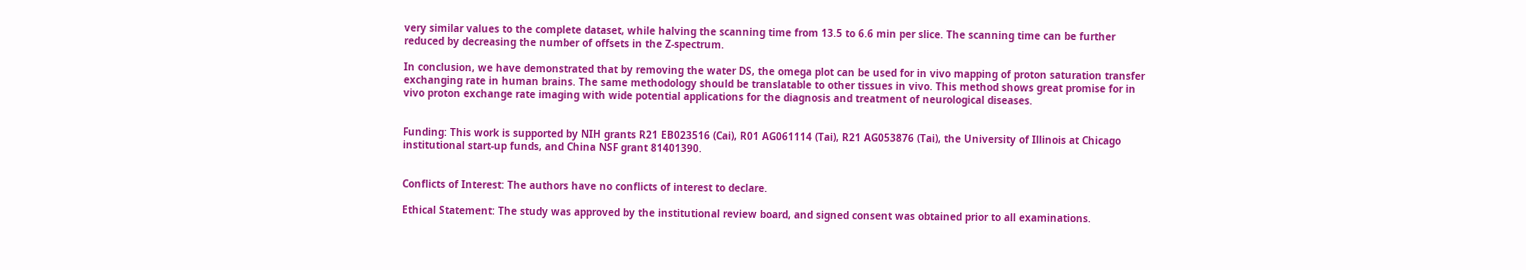very similar values to the complete dataset, while halving the scanning time from 13.5 to 6.6 min per slice. The scanning time can be further reduced by decreasing the number of offsets in the Z-spectrum.

In conclusion, we have demonstrated that by removing the water DS, the omega plot can be used for in vivo mapping of proton saturation transfer exchanging rate in human brains. The same methodology should be translatable to other tissues in vivo. This method shows great promise for in vivo proton exchange rate imaging with wide potential applications for the diagnosis and treatment of neurological diseases.


Funding: This work is supported by NIH grants R21 EB023516 (Cai), R01 AG061114 (Tai), R21 AG053876 (Tai), the University of Illinois at Chicago institutional start-up funds, and China NSF grant 81401390.


Conflicts of Interest: The authors have no conflicts of interest to declare.

Ethical Statement: The study was approved by the institutional review board, and signed consent was obtained prior to all examinations.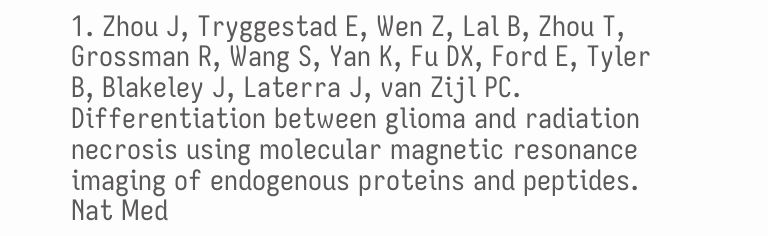1. Zhou J, Tryggestad E, Wen Z, Lal B, Zhou T, Grossman R, Wang S, Yan K, Fu DX, Ford E, Tyler B, Blakeley J, Laterra J, van Zijl PC. Differentiation between glioma and radiation necrosis using molecular magnetic resonance imaging of endogenous proteins and peptides. Nat Med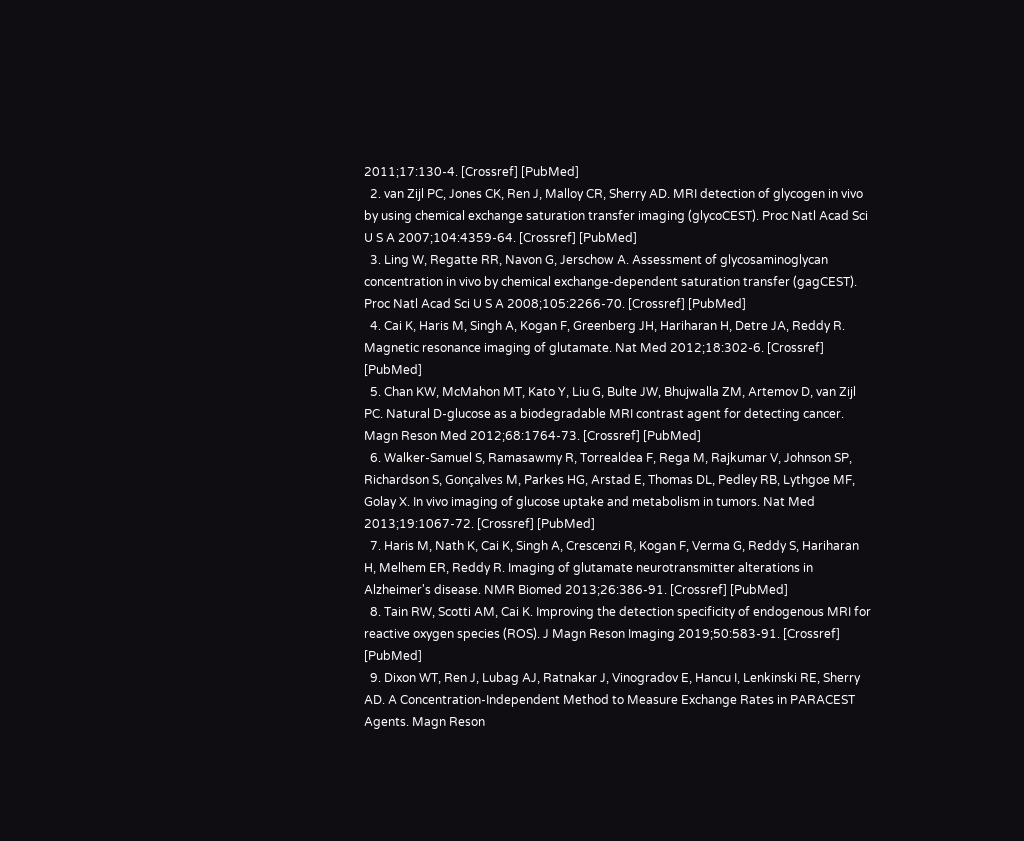2011;17:130-4. [Crossref] [PubMed]
  2. van Zijl PC, Jones CK, Ren J, Malloy CR, Sherry AD. MRI detection of glycogen in vivo by using chemical exchange saturation transfer imaging (glycoCEST). Proc Natl Acad Sci U S A 2007;104:4359-64. [Crossref] [PubMed]
  3. Ling W, Regatte RR, Navon G, Jerschow A. Assessment of glycosaminoglycan concentration in vivo by chemical exchange-dependent saturation transfer (gagCEST). Proc Natl Acad Sci U S A 2008;105:2266-70. [Crossref] [PubMed]
  4. Cai K, Haris M, Singh A, Kogan F, Greenberg JH, Hariharan H, Detre JA, Reddy R. Magnetic resonance imaging of glutamate. Nat Med 2012;18:302-6. [Crossref] [PubMed]
  5. Chan KW, McMahon MT, Kato Y, Liu G, Bulte JW, Bhujwalla ZM, Artemov D, van Zijl PC. Natural D-glucose as a biodegradable MRI contrast agent for detecting cancer. Magn Reson Med 2012;68:1764-73. [Crossref] [PubMed]
  6. Walker-Samuel S, Ramasawmy R, Torrealdea F, Rega M, Rajkumar V, Johnson SP, Richardson S, Gonçalves M, Parkes HG, Arstad E, Thomas DL, Pedley RB, Lythgoe MF, Golay X. In vivo imaging of glucose uptake and metabolism in tumors. Nat Med 2013;19:1067-72. [Crossref] [PubMed]
  7. Haris M, Nath K, Cai K, Singh A, Crescenzi R, Kogan F, Verma G, Reddy S, Hariharan H, Melhem ER, Reddy R. Imaging of glutamate neurotransmitter alterations in Alzheimer's disease. NMR Biomed 2013;26:386-91. [Crossref] [PubMed]
  8. Tain RW, Scotti AM, Cai K. Improving the detection specificity of endogenous MRI for reactive oxygen species (ROS). J Magn Reson Imaging 2019;50:583-91. [Crossref] [PubMed]
  9. Dixon WT, Ren J, Lubag AJ, Ratnakar J, Vinogradov E, Hancu I, Lenkinski RE, Sherry AD. A Concentration-Independent Method to Measure Exchange Rates in PARACEST Agents. Magn Reson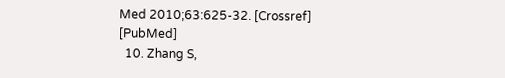Med 2010;63:625-32. [Crossref] [PubMed]
  10. Zhang S,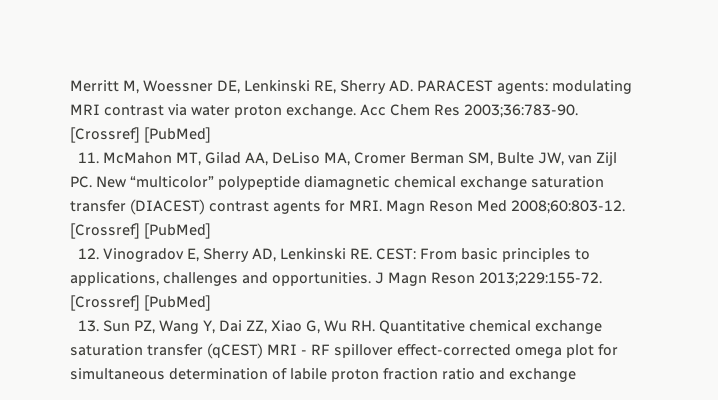Merritt M, Woessner DE, Lenkinski RE, Sherry AD. PARACEST agents: modulating MRI contrast via water proton exchange. Acc Chem Res 2003;36:783-90. [Crossref] [PubMed]
  11. McMahon MT, Gilad AA, DeLiso MA, Cromer Berman SM, Bulte JW, van Zijl PC. New “multicolor” polypeptide diamagnetic chemical exchange saturation transfer (DIACEST) contrast agents for MRI. Magn Reson Med 2008;60:803-12. [Crossref] [PubMed]
  12. Vinogradov E, Sherry AD, Lenkinski RE. CEST: From basic principles to applications, challenges and opportunities. J Magn Reson 2013;229:155-72. [Crossref] [PubMed]
  13. Sun PZ, Wang Y, Dai ZZ, Xiao G, Wu RH. Quantitative chemical exchange saturation transfer (qCEST) MRI - RF spillover effect-corrected omega plot for simultaneous determination of labile proton fraction ratio and exchange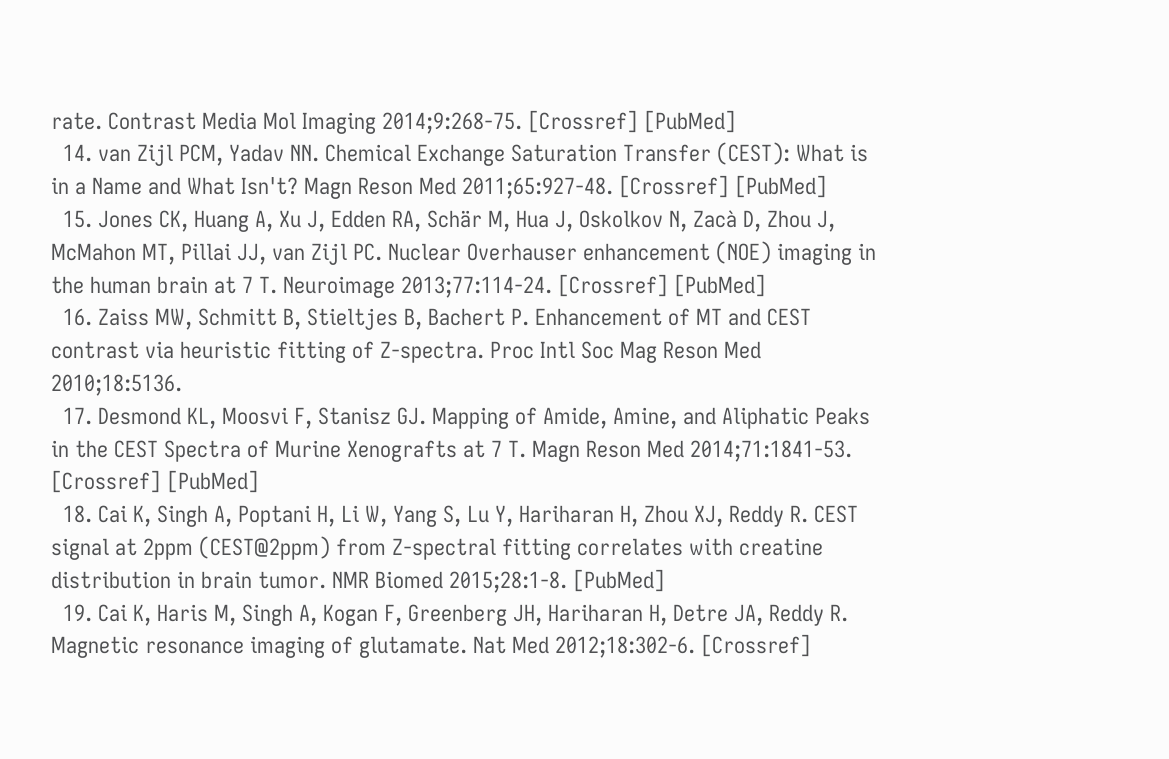rate. Contrast Media Mol Imaging 2014;9:268-75. [Crossref] [PubMed]
  14. van Zijl PCM, Yadav NN. Chemical Exchange Saturation Transfer (CEST): What is in a Name and What Isn't? Magn Reson Med 2011;65:927-48. [Crossref] [PubMed]
  15. Jones CK, Huang A, Xu J, Edden RA, Schär M, Hua J, Oskolkov N, Zacà D, Zhou J, McMahon MT, Pillai JJ, van Zijl PC. Nuclear Overhauser enhancement (NOE) imaging in the human brain at 7 T. Neuroimage 2013;77:114-24. [Crossref] [PubMed]
  16. Zaiss MW, Schmitt B, Stieltjes B, Bachert P. Enhancement of MT and CEST contrast via heuristic fitting of Z-spectra. Proc Intl Soc Mag Reson Med 2010;18:5136.
  17. Desmond KL, Moosvi F, Stanisz GJ. Mapping of Amide, Amine, and Aliphatic Peaks in the CEST Spectra of Murine Xenografts at 7 T. Magn Reson Med 2014;71:1841-53. [Crossref] [PubMed]
  18. Cai K, Singh A, Poptani H, Li W, Yang S, Lu Y, Hariharan H, Zhou XJ, Reddy R. CEST signal at 2ppm (CEST@2ppm) from Z-spectral fitting correlates with creatine distribution in brain tumor. NMR Biomed 2015;28:1-8. [PubMed]
  19. Cai K, Haris M, Singh A, Kogan F, Greenberg JH, Hariharan H, Detre JA, Reddy R. Magnetic resonance imaging of glutamate. Nat Med 2012;18:302-6. [Crossref]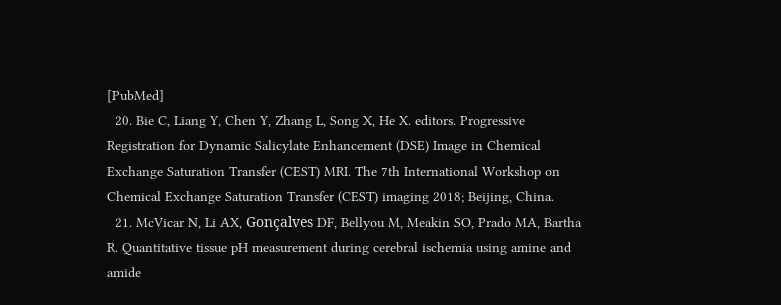[PubMed]
  20. Bie C, Liang Y, Chen Y, Zhang L, Song X, He X. editors. Progressive Registration for Dynamic Salicylate Enhancement (DSE) Image in Chemical Exchange Saturation Transfer (CEST) MRI. The 7th International Workshop on Chemical Exchange Saturation Transfer (CEST) imaging 2018; Beijing, China.
  21. McVicar N, Li AX, Gonçalves DF, Bellyou M, Meakin SO, Prado MA, Bartha R. Quantitative tissue pH measurement during cerebral ischemia using amine and amide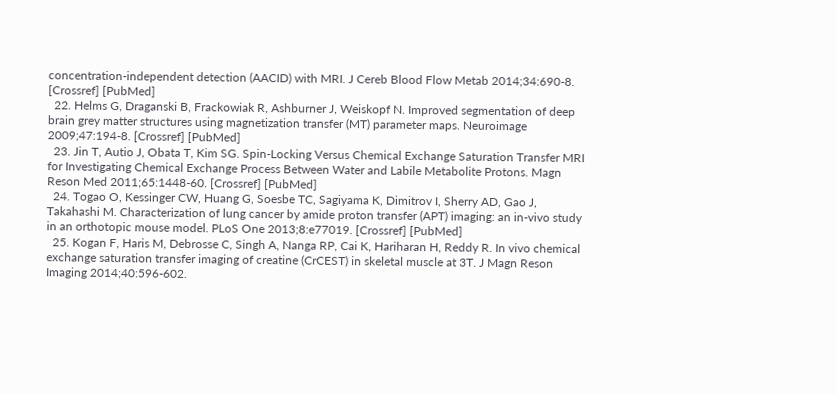concentration-independent detection (AACID) with MRI. J Cereb Blood Flow Metab 2014;34:690-8. [Crossref] [PubMed]
  22. Helms G, Draganski B, Frackowiak R, Ashburner J, Weiskopf N. Improved segmentation of deep brain grey matter structures using magnetization transfer (MT) parameter maps. Neuroimage 2009;47:194-8. [Crossref] [PubMed]
  23. Jin T, Autio J, Obata T, Kim SG. Spin-Locking Versus Chemical Exchange Saturation Transfer MRI for Investigating Chemical Exchange Process Between Water and Labile Metabolite Protons. Magn Reson Med 2011;65:1448-60. [Crossref] [PubMed]
  24. Togao O, Kessinger CW, Huang G, Soesbe TC, Sagiyama K, Dimitrov I, Sherry AD, Gao J, Takahashi M. Characterization of lung cancer by amide proton transfer (APT) imaging: an in-vivo study in an orthotopic mouse model. PLoS One 2013;8:e77019. [Crossref] [PubMed]
  25. Kogan F, Haris M, Debrosse C, Singh A, Nanga RP, Cai K, Hariharan H, Reddy R. In vivo chemical exchange saturation transfer imaging of creatine (CrCEST) in skeletal muscle at 3T. J Magn Reson Imaging 2014;40:596-602.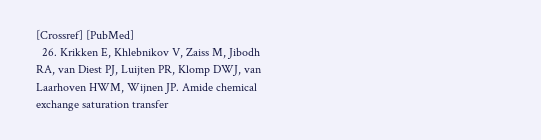[Crossref] [PubMed]
  26. Krikken E, Khlebnikov V, Zaiss M, Jibodh RA, van Diest PJ, Luijten PR, Klomp DWJ, van Laarhoven HWM, Wijnen JP. Amide chemical exchange saturation transfer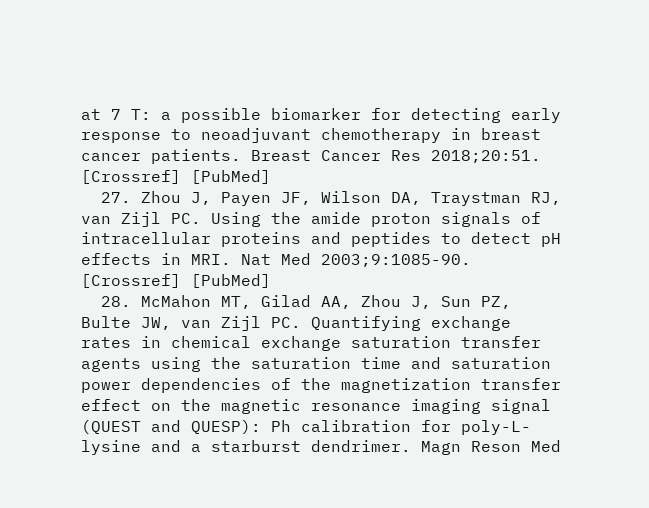at 7 T: a possible biomarker for detecting early response to neoadjuvant chemotherapy in breast cancer patients. Breast Cancer Res 2018;20:51. [Crossref] [PubMed]
  27. Zhou J, Payen JF, Wilson DA, Traystman RJ, van Zijl PC. Using the amide proton signals of intracellular proteins and peptides to detect pH effects in MRI. Nat Med 2003;9:1085-90. [Crossref] [PubMed]
  28. McMahon MT, Gilad AA, Zhou J, Sun PZ, Bulte JW, van Zijl PC. Quantifying exchange rates in chemical exchange saturation transfer agents using the saturation time and saturation power dependencies of the magnetization transfer effect on the magnetic resonance imaging signal (QUEST and QUESP): Ph calibration for poly-L-lysine and a starburst dendrimer. Magn Reson Med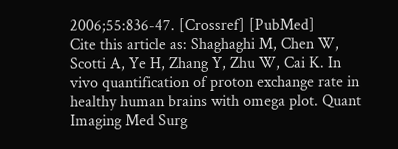2006;55:836-47. [Crossref] [PubMed]
Cite this article as: Shaghaghi M, Chen W, Scotti A, Ye H, Zhang Y, Zhu W, Cai K. In vivo quantification of proton exchange rate in healthy human brains with omega plot. Quant Imaging Med Surg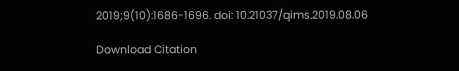2019;9(10):1686-1696. doi: 10.21037/qims.2019.08.06

Download Citation